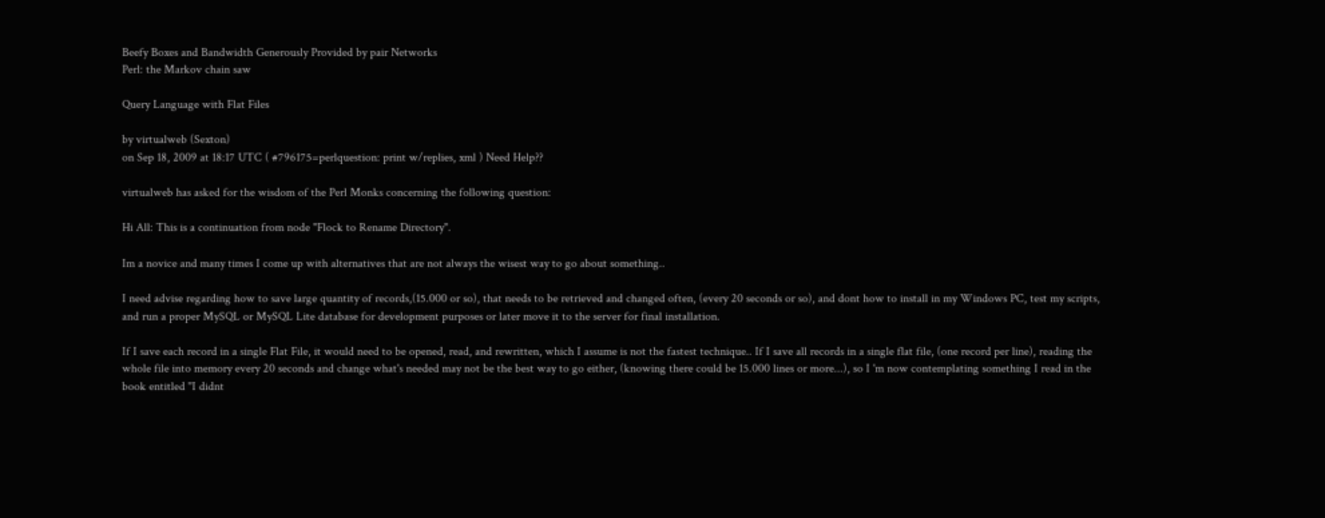Beefy Boxes and Bandwidth Generously Provided by pair Networks
Perl: the Markov chain saw

Query Language with Flat Files

by virtualweb (Sexton)
on Sep 18, 2009 at 18:17 UTC ( #796175=perlquestion: print w/replies, xml ) Need Help??

virtualweb has asked for the wisdom of the Perl Monks concerning the following question:

Hi All: This is a continuation from node "Flock to Rename Directory".

Im a novice and many times I come up with alternatives that are not always the wisest way to go about something..

I need advise regarding how to save large quantity of records,(15.000 or so), that needs to be retrieved and changed often, (every 20 seconds or so), and dont how to install in my Windows PC, test my scripts, and run a proper MySQL or MySQL Lite database for development purposes or later move it to the server for final installation.

If I save each record in a single Flat File, it would need to be opened, read, and rewritten, which I assume is not the fastest technique.. If I save all records in a single flat file, (one record per line), reading the whole file into memory every 20 seconds and change what's needed may not be the best way to go either, (knowing there could be 15.000 lines or more...), so I 'm now contemplating something I read in the book entitled "I didnt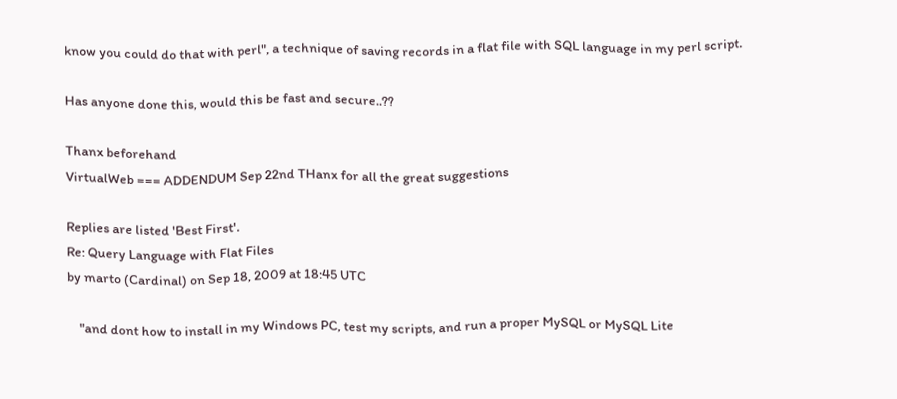know you could do that with perl", a technique of saving records in a flat file with SQL language in my perl script.

Has anyone done this, would this be fast and secure..??

Thanx beforehand
VirtualWeb === ADDENDUM Sep 22nd THanx for all the great suggestions

Replies are listed 'Best First'.
Re: Query Language with Flat Files
by marto (Cardinal) on Sep 18, 2009 at 18:45 UTC

    "and dont how to install in my Windows PC, test my scripts, and run a proper MySQL or MySQL Lite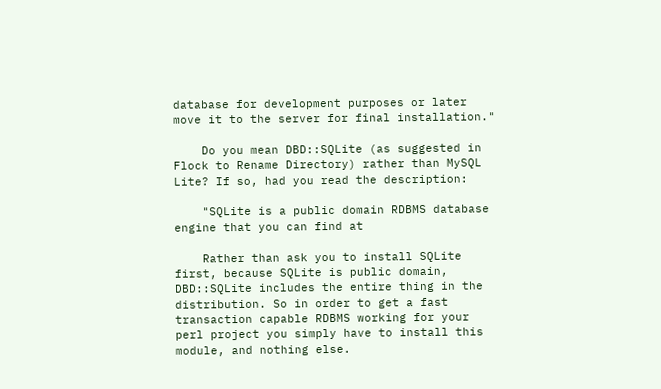database for development purposes or later move it to the server for final installation."

    Do you mean DBD::SQLite (as suggested in Flock to Rename Directory) rather than MySQL Lite? If so, had you read the description:

    "SQLite is a public domain RDBMS database engine that you can find at

    Rather than ask you to install SQLite first, because SQLite is public domain, DBD::SQLite includes the entire thing in the distribution. So in order to get a fast transaction capable RDBMS working for your perl project you simply have to install this module, and nothing else.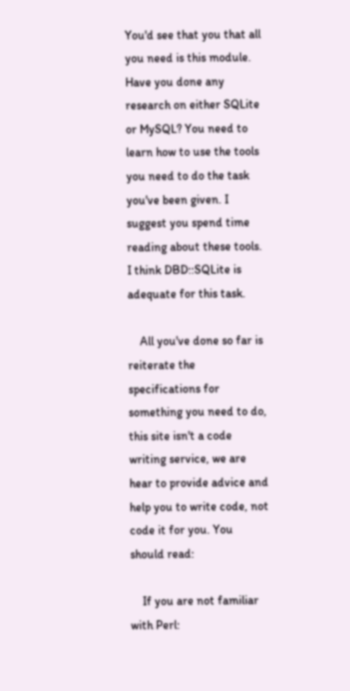You'd see that you that all you need is this module. Have you done any research on either SQLite or MySQL? You need to learn how to use the tools you need to do the task you've been given. I suggest you spend time reading about these tools. I think DBD::SQLite is adequate for this task.

    All you've done so far is reiterate the specifications for something you need to do, this site isn't a code writing service, we are hear to provide advice and help you to write code, not code it for you. You should read:

    If you are not familiar with Perl: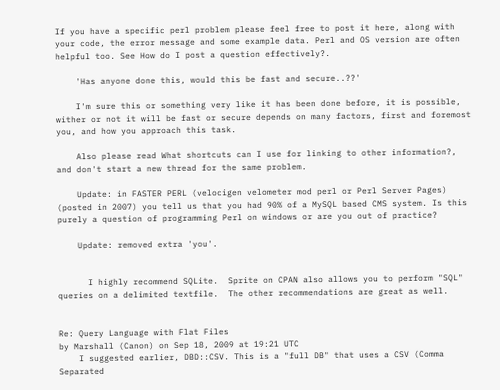If you have a specific perl problem please feel free to post it here, along with your code, the error message and some example data. Perl and OS version are often helpful too. See How do I post a question effectively?.

    'Has anyone done this, would this be fast and secure..??'

    I'm sure this or something very like it has been done before, it is possible, wither or not it will be fast or secure depends on many factors, first and foremost you, and how you approach this task.

    Also please read What shortcuts can I use for linking to other information?, and don't start a new thread for the same problem.

    Update: in FASTER PERL (velocigen velometer mod perl or Perl Server Pages) (posted in 2007) you tell us that you had 90% of a MySQL based CMS system. Is this purely a question of programming Perl on windows or are you out of practice?

    Update: removed extra 'you'.


      I highly recommend SQLite.  Sprite on CPAN also allows you to perform "SQL" queries on a delimited textfile.  The other recommendations are great as well.


Re: Query Language with Flat Files
by Marshall (Canon) on Sep 18, 2009 at 19:21 UTC
    I suggested earlier, DBD::CSV. This is a "full DB" that uses a CSV (Comma Separated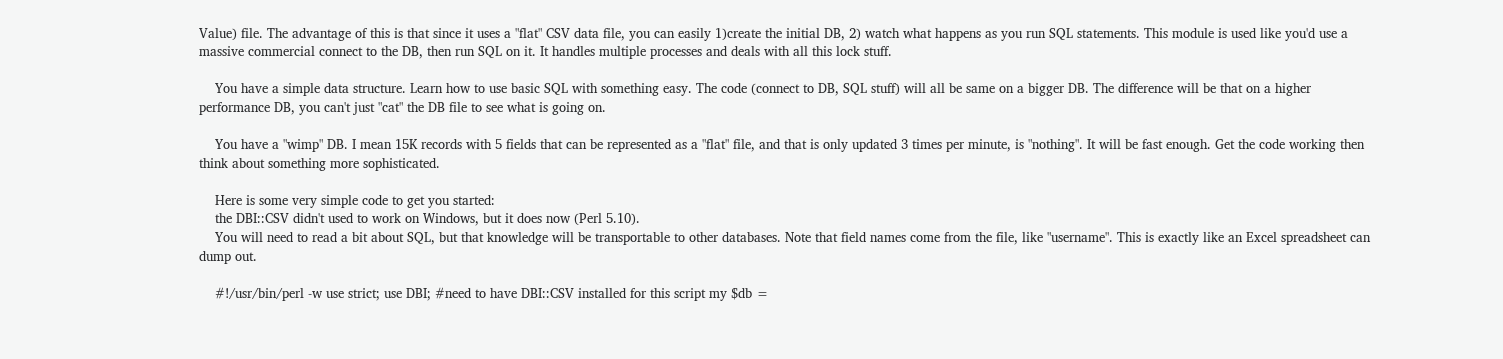Value) file. The advantage of this is that since it uses a "flat" CSV data file, you can easily 1)create the initial DB, 2) watch what happens as you run SQL statements. This module is used like you'd use a massive commercial connect to the DB, then run SQL on it. It handles multiple processes and deals with all this lock stuff.

    You have a simple data structure. Learn how to use basic SQL with something easy. The code (connect to DB, SQL stuff) will all be same on a bigger DB. The difference will be that on a higher performance DB, you can't just "cat" the DB file to see what is going on.

    You have a "wimp" DB. I mean 15K records with 5 fields that can be represented as a "flat" file, and that is only updated 3 times per minute, is "nothing". It will be fast enough. Get the code working then think about something more sophisticated.

    Here is some very simple code to get you started:
    the DBI::CSV didn't used to work on Windows, but it does now (Perl 5.10).
    You will need to read a bit about SQL, but that knowledge will be transportable to other databases. Note that field names come from the file, like "username". This is exactly like an Excel spreadsheet can dump out.

    #!/usr/bin/perl -w use strict; use DBI; #need to have DBI::CSV installed for this script my $db =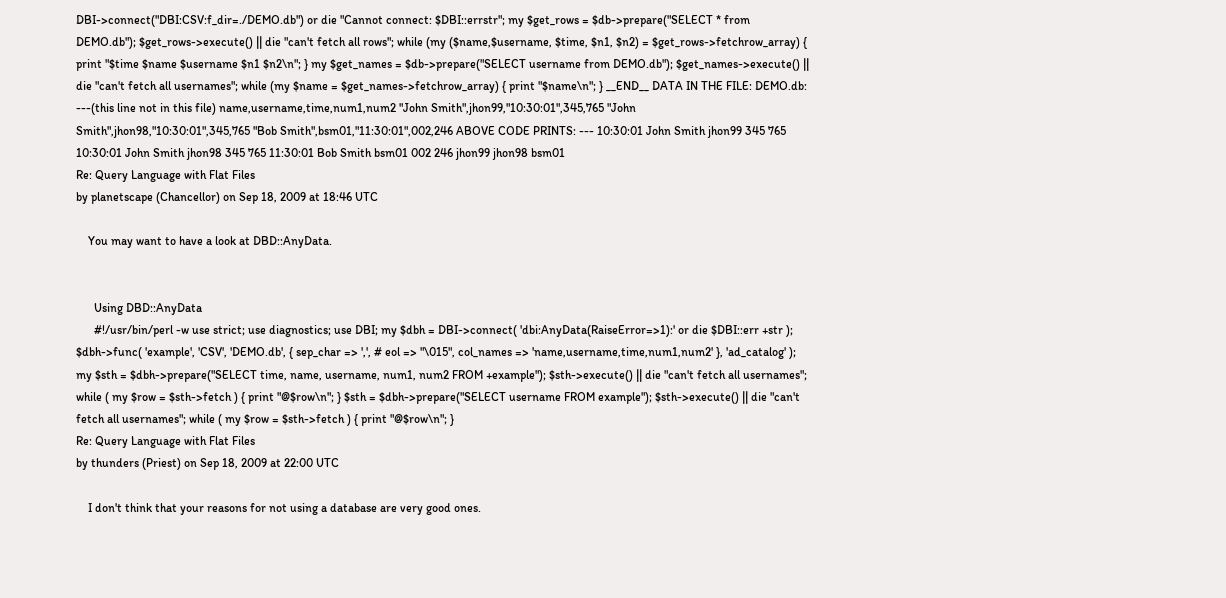DBI->connect("DBI:CSV:f_dir=./DEMO.db") or die "Cannot connect: $DBI::errstr"; my $get_rows = $db->prepare("SELECT * from DEMO.db"); $get_rows->execute() || die "can't fetch all rows"; while (my ($name,$username, $time, $n1, $n2) = $get_rows->fetchrow_array) { print "$time $name $username $n1 $n2\n"; } my $get_names = $db->prepare("SELECT username from DEMO.db"); $get_names->execute() || die "can't fetch all usernames"; while (my $name = $get_names->fetchrow_array) { print "$name\n"; } __END__ DATA IN THE FILE: DEMO.db: ---(this line not in this file) name,username,time,num1,num2 "John Smith",jhon99,"10:30:01",345,765 "John Smith",jhon98,"10:30:01",345,765 "Bob Smith",bsm01,"11:30:01",002,246 ABOVE CODE PRINTS: --- 10:30:01 John Smith jhon99 345 765 10:30:01 John Smith jhon98 345 765 11:30:01 Bob Smith bsm01 002 246 jhon99 jhon98 bsm01
Re: Query Language with Flat Files
by planetscape (Chancellor) on Sep 18, 2009 at 18:46 UTC

    You may want to have a look at DBD::AnyData.


      Using DBD::AnyData
      #!/usr/bin/perl -w use strict; use diagnostics; use DBI; my $dbh = DBI->connect( 'dbi:AnyData(RaiseError=>1):' or die $DBI::err +str ); $dbh->func( 'example', 'CSV', 'DEMO.db', { sep_char => ',', # eol => "\015", col_names => 'name,username,time,num1,num2' }, 'ad_catalog' ); my $sth = $dbh->prepare("SELECT time, name, username, num1, num2 FROM +example"); $sth->execute() || die "can't fetch all usernames"; while ( my $row = $sth->fetch ) { print "@$row\n"; } $sth = $dbh->prepare("SELECT username FROM example"); $sth->execute() || die "can't fetch all usernames"; while ( my $row = $sth->fetch ) { print "@$row\n"; }
Re: Query Language with Flat Files
by thunders (Priest) on Sep 18, 2009 at 22:00 UTC

    I don't think that your reasons for not using a database are very good ones.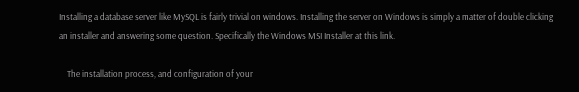Installing a database server like MySQL is fairly trivial on windows. Installing the server on Windows is simply a matter of double clicking an installer and answering some question. Specifically the Windows MSI Installer at this link.

    The installation process, and configuration of your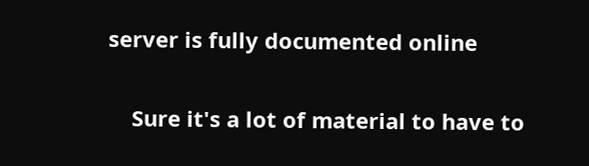server is fully documented online

    Sure it's a lot of material to have to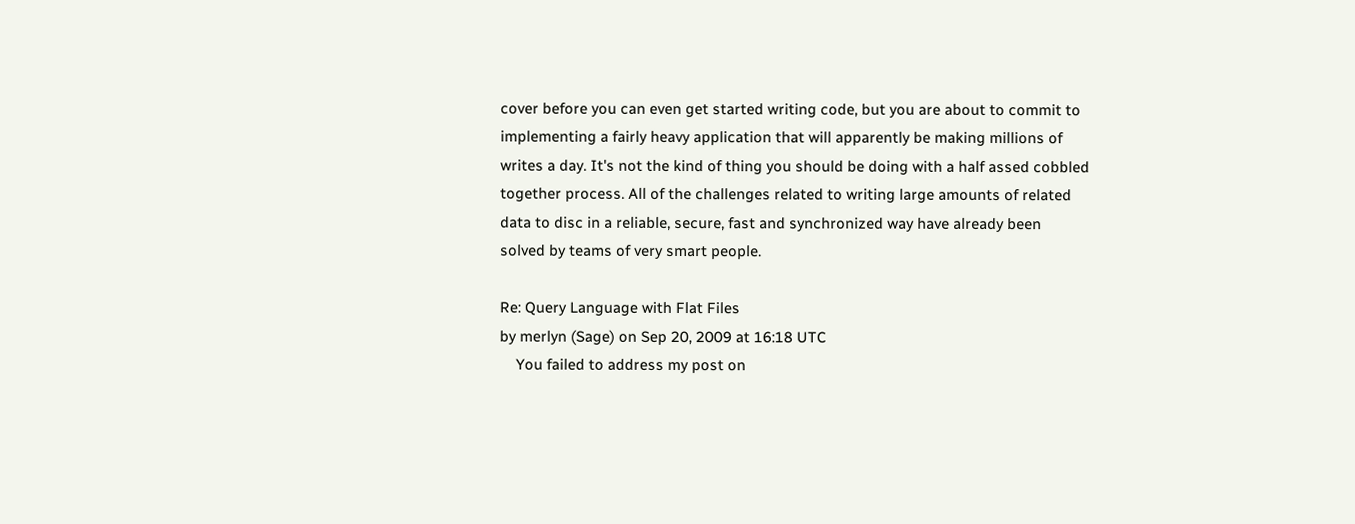cover before you can even get started writing code, but you are about to commit to implementing a fairly heavy application that will apparently be making millions of writes a day. It's not the kind of thing you should be doing with a half assed cobbled together process. All of the challenges related to writing large amounts of related data to disc in a reliable, secure, fast and synchronized way have already been solved by teams of very smart people.

Re: Query Language with Flat Files
by merlyn (Sage) on Sep 20, 2009 at 16:18 UTC
    You failed to address my post on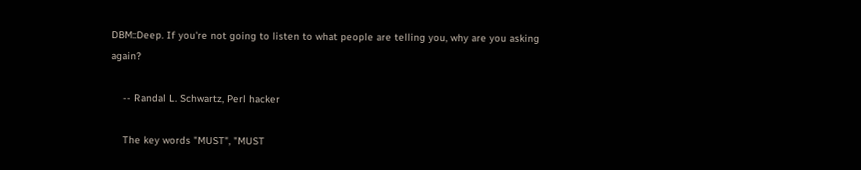DBM::Deep. If you're not going to listen to what people are telling you, why are you asking again?

    -- Randal L. Schwartz, Perl hacker

    The key words "MUST", "MUST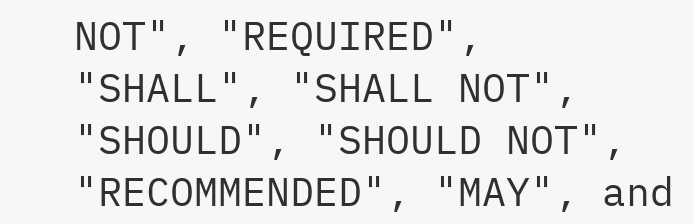NOT", "REQUIRED", "SHALL", "SHALL NOT", "SHOULD", "SHOULD NOT", "RECOMMENDED", "MAY", and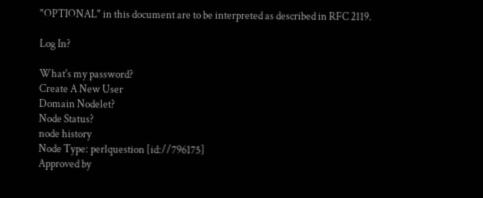"OPTIONAL" in this document are to be interpreted as described in RFC 2119.

Log In?

What's my password?
Create A New User
Domain Nodelet?
Node Status?
node history
Node Type: perlquestion [id://796175]
Approved by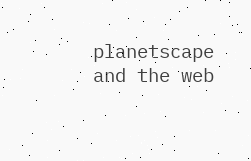planetscape
and the web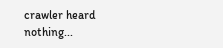crawler heard nothing...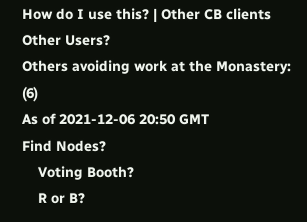How do I use this? | Other CB clients
Other Users?
Others avoiding work at the Monastery: (6)
As of 2021-12-06 20:50 GMT
Find Nodes?
    Voting Booth?
    R or B?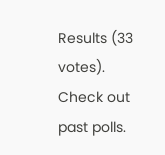Results (33 votes). Check out past polls.